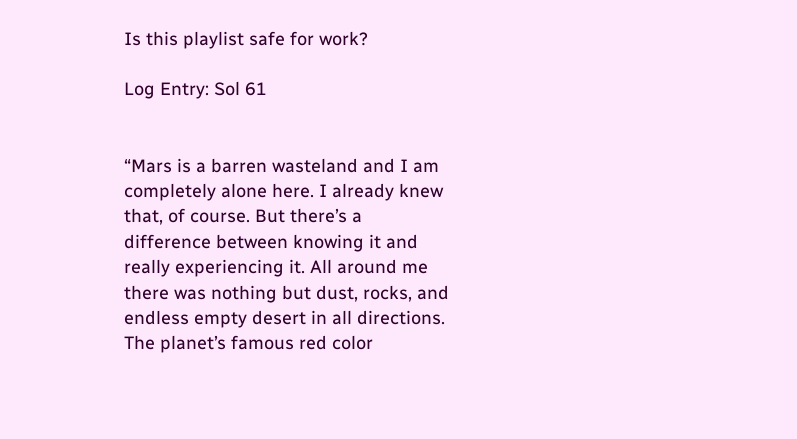Is this playlist safe for work?

Log Entry: Sol 61


“Mars is a barren wasteland and I am completely alone here. I already knew that, of course. But there’s a difference between knowing it and really experiencing it. All around me there was nothing but dust, rocks, and endless empty desert in all directions. The planet’s famous red color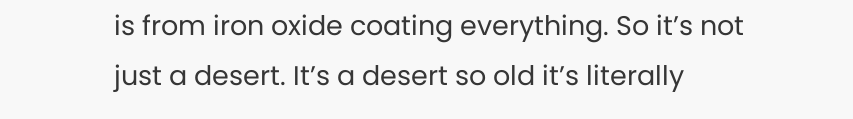is from iron oxide coating everything. So it’s not just a desert. It’s a desert so old it’s literally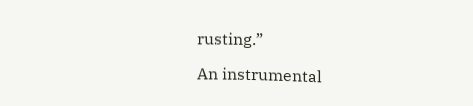rusting.”

An instrumental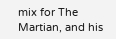mix for The Martian, and his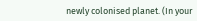newly colonised planet. (In your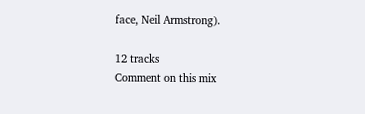face, Neil Armstrong).

12 tracks
Comment on this mix